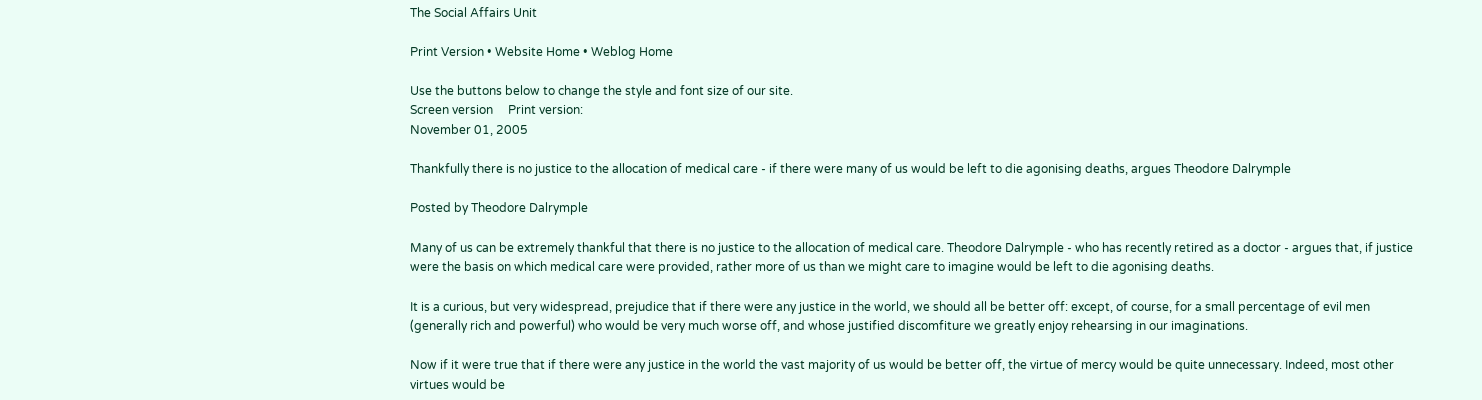The Social Affairs Unit

Print Version • Website Home • Weblog Home

Use the buttons below to change the style and font size of our site.
Screen version     Print version:
November 01, 2005

Thankfully there is no justice to the allocation of medical care - if there were many of us would be left to die agonising deaths, argues Theodore Dalrymple

Posted by Theodore Dalrymple

Many of us can be extremely thankful that there is no justice to the allocation of medical care. Theodore Dalrymple - who has recently retired as a doctor - argues that, if justice were the basis on which medical care were provided, rather more of us than we might care to imagine would be left to die agonising deaths.

It is a curious, but very widespread, prejudice that if there were any justice in the world, we should all be better off: except, of course, for a small percentage of evil men (generally rich and powerful) who would be very much worse off, and whose justified discomfiture we greatly enjoy rehearsing in our imaginations.

Now if it were true that if there were any justice in the world the vast majority of us would be better off, the virtue of mercy would be quite unnecessary. Indeed, most other virtues would be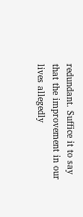redundant. Suffice it to say that the improvement in our lives allegedly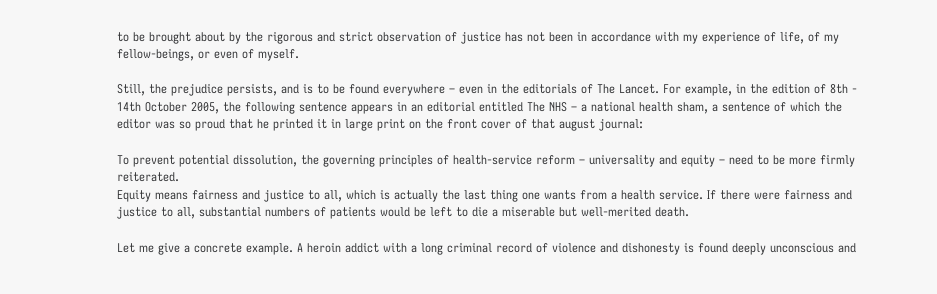to be brought about by the rigorous and strict observation of justice has not been in accordance with my experience of life, of my fellow-beings, or even of myself.

Still, the prejudice persists, and is to be found everywhere – even in the editorials of The Lancet. For example, in the edition of 8th - 14th October 2005, the following sentence appears in an editorial entitled The NHS – a national health sham, a sentence of which the editor was so proud that he printed it in large print on the front cover of that august journal:

To prevent potential dissolution, the governing principles of health-service reform – universality and equity – need to be more firmly reiterated.
Equity means fairness and justice to all, which is actually the last thing one wants from a health service. If there were fairness and justice to all, substantial numbers of patients would be left to die a miserable but well-merited death.

Let me give a concrete example. A heroin addict with a long criminal record of violence and dishonesty is found deeply unconscious and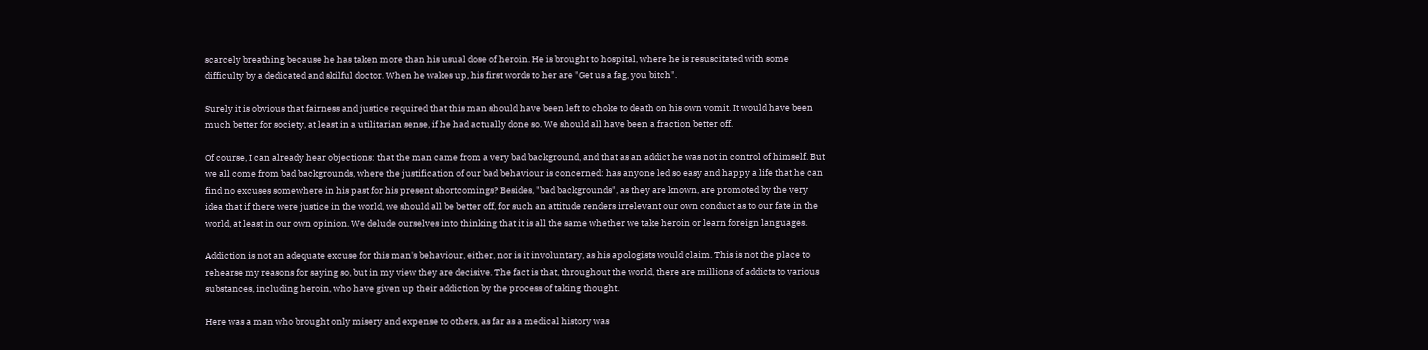scarcely breathing because he has taken more than his usual dose of heroin. He is brought to hospital, where he is resuscitated with some difficulty by a dedicated and skilful doctor. When he wakes up, his first words to her are "Get us a fag, you bitch".

Surely it is obvious that fairness and justice required that this man should have been left to choke to death on his own vomit. It would have been much better for society, at least in a utilitarian sense, if he had actually done so. We should all have been a fraction better off.

Of course, I can already hear objections: that the man came from a very bad background, and that as an addict he was not in control of himself. But we all come from bad backgrounds, where the justification of our bad behaviour is concerned: has anyone led so easy and happy a life that he can find no excuses somewhere in his past for his present shortcomings? Besides, "bad backgrounds", as they are known, are promoted by the very idea that if there were justice in the world, we should all be better off, for such an attitude renders irrelevant our own conduct as to our fate in the world, at least in our own opinion. We delude ourselves into thinking that it is all the same whether we take heroin or learn foreign languages.

Addiction is not an adequate excuse for this man's behaviour, either, nor is it involuntary, as his apologists would claim. This is not the place to rehearse my reasons for saying so, but in my view they are decisive. The fact is that, throughout the world, there are millions of addicts to various substances, including heroin, who have given up their addiction by the process of taking thought.

Here was a man who brought only misery and expense to others, as far as a medical history was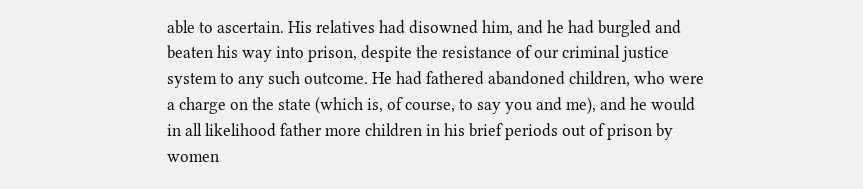able to ascertain. His relatives had disowned him, and he had burgled and beaten his way into prison, despite the resistance of our criminal justice system to any such outcome. He had fathered abandoned children, who were a charge on the state (which is, of course, to say you and me), and he would in all likelihood father more children in his brief periods out of prison by women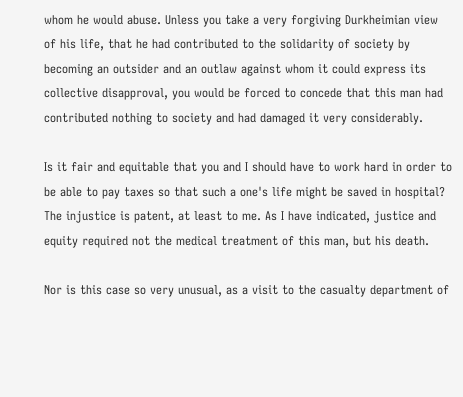whom he would abuse. Unless you take a very forgiving Durkheimian view of his life, that he had contributed to the solidarity of society by becoming an outsider and an outlaw against whom it could express its collective disapproval, you would be forced to concede that this man had contributed nothing to society and had damaged it very considerably.

Is it fair and equitable that you and I should have to work hard in order to be able to pay taxes so that such a one's life might be saved in hospital? The injustice is patent, at least to me. As I have indicated, justice and equity required not the medical treatment of this man, but his death.

Nor is this case so very unusual, as a visit to the casualty department of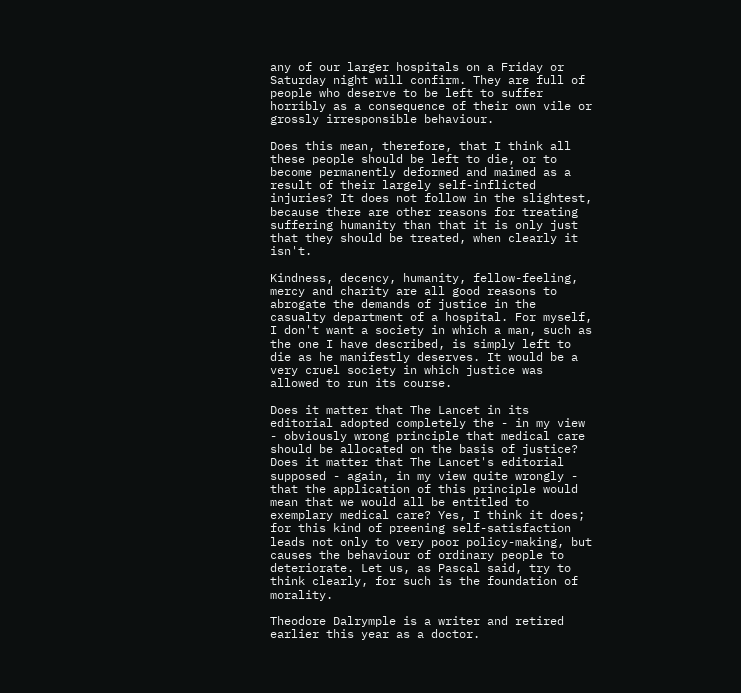any of our larger hospitals on a Friday or Saturday night will confirm. They are full of people who deserve to be left to suffer horribly as a consequence of their own vile or grossly irresponsible behaviour.

Does this mean, therefore, that I think all these people should be left to die, or to become permanently deformed and maimed as a result of their largely self-inflicted injuries? It does not follow in the slightest, because there are other reasons for treating suffering humanity than that it is only just that they should be treated, when clearly it isn't.

Kindness, decency, humanity, fellow-feeling, mercy and charity are all good reasons to abrogate the demands of justice in the casualty department of a hospital. For myself, I don't want a society in which a man, such as the one I have described, is simply left to die as he manifestly deserves. It would be a very cruel society in which justice was allowed to run its course.

Does it matter that The Lancet in its editorial adopted completely the - in my view - obviously wrong principle that medical care should be allocated on the basis of justice? Does it matter that The Lancet's editorial supposed - again, in my view quite wrongly - that the application of this principle would mean that we would all be entitled to exemplary medical care? Yes, I think it does; for this kind of preening self-satisfaction leads not only to very poor policy-making, but causes the behaviour of ordinary people to deteriorate. Let us, as Pascal said, try to think clearly, for such is the foundation of morality.

Theodore Dalrymple is a writer and retired earlier this year as a doctor.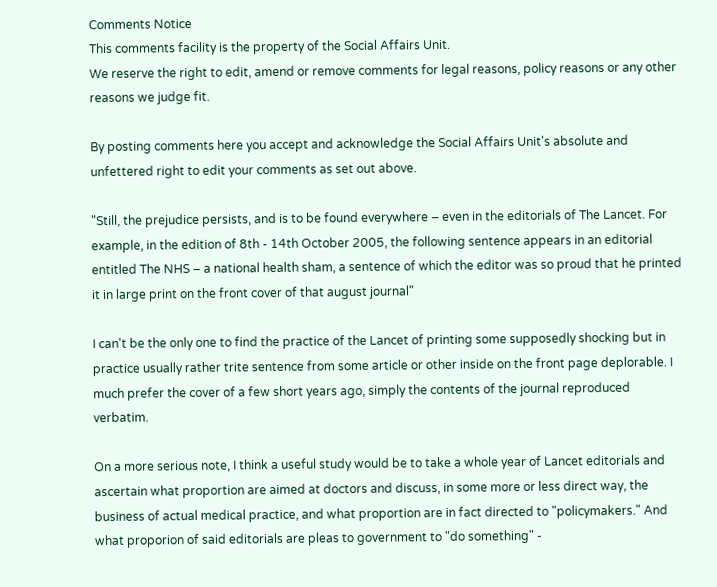Comments Notice
This comments facility is the property of the Social Affairs Unit.
We reserve the right to edit, amend or remove comments for legal reasons, policy reasons or any other reasons we judge fit.

By posting comments here you accept and acknowledge the Social Affairs Unit's absolute and unfettered right to edit your comments as set out above.

"Still, the prejudice persists, and is to be found everywhere – even in the editorials of The Lancet. For example, in the edition of 8th - 14th October 2005, the following sentence appears in an editorial entitled The NHS – a national health sham, a sentence of which the editor was so proud that he printed it in large print on the front cover of that august journal"

I can't be the only one to find the practice of the Lancet of printing some supposedly shocking but in practice usually rather trite sentence from some article or other inside on the front page deplorable. I much prefer the cover of a few short years ago, simply the contents of the journal reproduced verbatim.

On a more serious note, I think a useful study would be to take a whole year of Lancet editorials and ascertain what proportion are aimed at doctors and discuss, in some more or less direct way, the business of actual medical practice, and what proportion are in fact directed to "policymakers." And what proporion of said editorials are pleas to government to "do something" -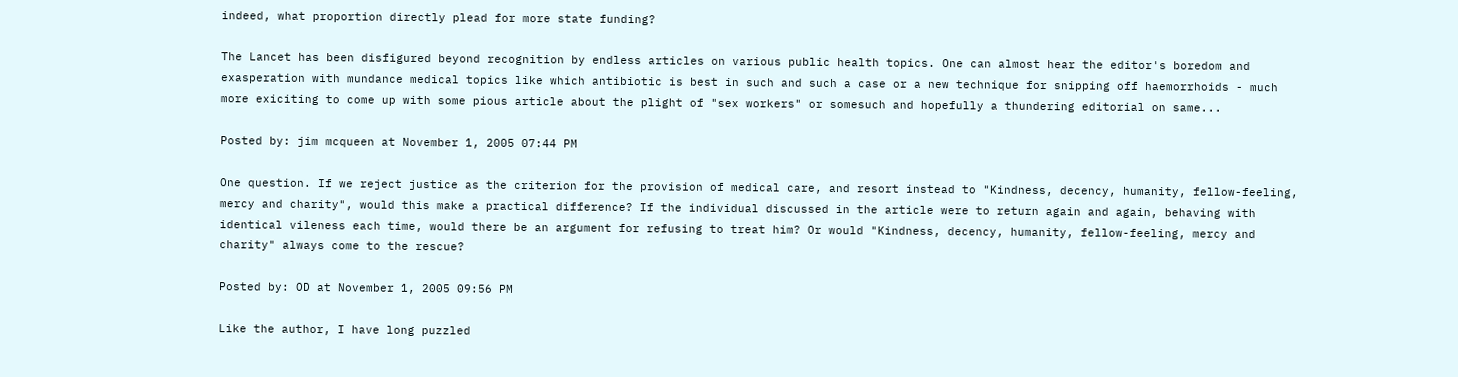indeed, what proportion directly plead for more state funding?

The Lancet has been disfigured beyond recognition by endless articles on various public health topics. One can almost hear the editor's boredom and exasperation with mundance medical topics like which antibiotic is best in such and such a case or a new technique for snipping off haemorrhoids - much more exiciting to come up with some pious article about the plight of "sex workers" or somesuch and hopefully a thundering editorial on same...

Posted by: jim mcqueen at November 1, 2005 07:44 PM

One question. If we reject justice as the criterion for the provision of medical care, and resort instead to "Kindness, decency, humanity, fellow-feeling, mercy and charity", would this make a practical difference? If the individual discussed in the article were to return again and again, behaving with identical vileness each time, would there be an argument for refusing to treat him? Or would "Kindness, decency, humanity, fellow-feeling, mercy and charity" always come to the rescue?

Posted by: OD at November 1, 2005 09:56 PM

Like the author, I have long puzzled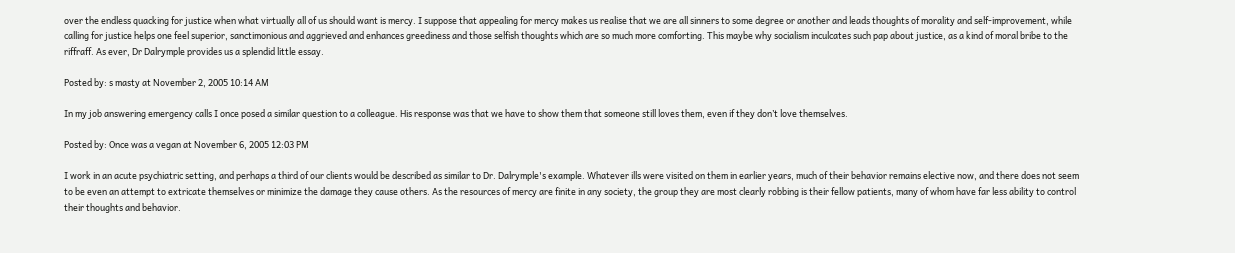over the endless quacking for justice when what virtually all of us should want is mercy. I suppose that appealing for mercy makes us realise that we are all sinners to some degree or another and leads thoughts of morality and self-improvement, while calling for justice helps one feel superior, sanctimonious and aggrieved and enhances greediness and those selfish thoughts which are so much more comforting. This maybe why socialism inculcates such pap about justice, as a kind of moral bribe to the riffraff. As ever, Dr Dalrymple provides us a splendid little essay.

Posted by: s masty at November 2, 2005 10:14 AM

In my job answering emergency calls I once posed a similar question to a colleague. His response was that we have to show them that someone still loves them, even if they don’t love themselves.

Posted by: Once was a vegan at November 6, 2005 12:03 PM

I work in an acute psychiatric setting, and perhaps a third of our clients would be described as similar to Dr. Dalrymple's example. Whatever ills were visited on them in earlier years, much of their behavior remains elective now, and there does not seem to be even an attempt to extricate themselves or minimize the damage they cause others. As the resources of mercy are finite in any society, the group they are most clearly robbing is their fellow patients, many of whom have far less ability to control their thoughts and behavior.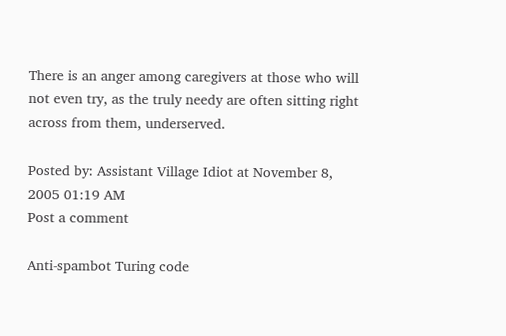There is an anger among caregivers at those who will not even try, as the truly needy are often sitting right across from them, underserved.

Posted by: Assistant Village Idiot at November 8, 2005 01:19 AM
Post a comment

Anti-spambot Turing code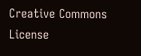Creative Commons License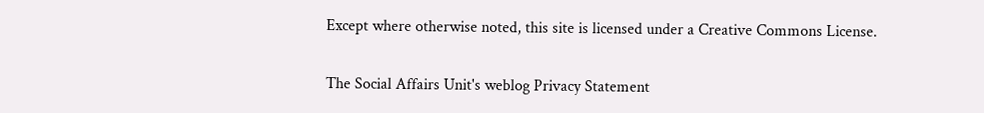Except where otherwise noted, this site is licensed under a Creative Commons License.

The Social Affairs Unit's weblog Privacy Statement